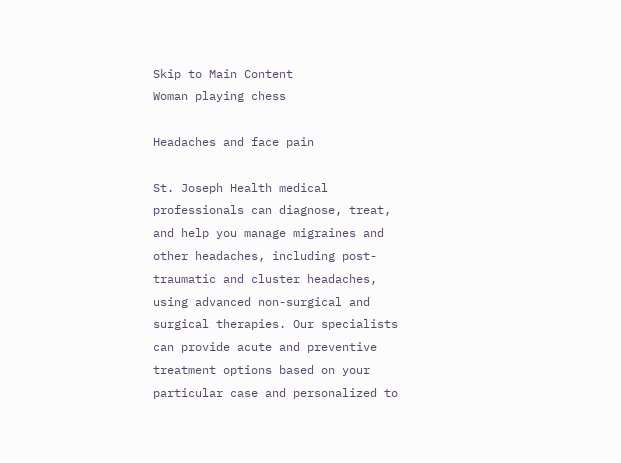Skip to Main Content
Woman playing chess

Headaches and face pain

St. Joseph Health medical professionals can diagnose, treat, and help you manage migraines and other headaches, including post-traumatic and cluster headaches, using advanced non-surgical and surgical therapies. Our specialists can provide acute and preventive treatment options based on your particular case and personalized to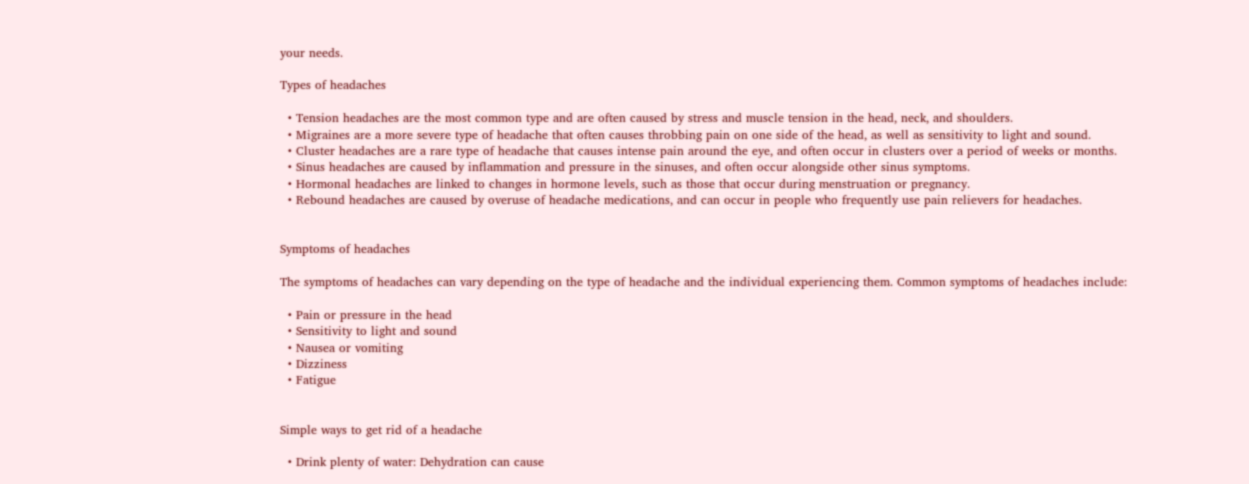your needs.

Types of headaches

  • Tension headaches are the most common type and are often caused by stress and muscle tension in the head, neck, and shoulders.
  • Migraines are a more severe type of headache that often causes throbbing pain on one side of the head, as well as sensitivity to light and sound.
  • Cluster headaches are a rare type of headache that causes intense pain around the eye, and often occur in clusters over a period of weeks or months.
  • Sinus headaches are caused by inflammation and pressure in the sinuses, and often occur alongside other sinus symptoms.
  • Hormonal headaches are linked to changes in hormone levels, such as those that occur during menstruation or pregnancy.
  • Rebound headaches are caused by overuse of headache medications, and can occur in people who frequently use pain relievers for headaches.


Symptoms of headaches

The symptoms of headaches can vary depending on the type of headache and the individual experiencing them. Common symptoms of headaches include:

  • Pain or pressure in the head
  • Sensitivity to light and sound
  • Nausea or vomiting
  • Dizziness
  • Fatigue


Simple ways to get rid of a headache

  • Drink plenty of water: Dehydration can cause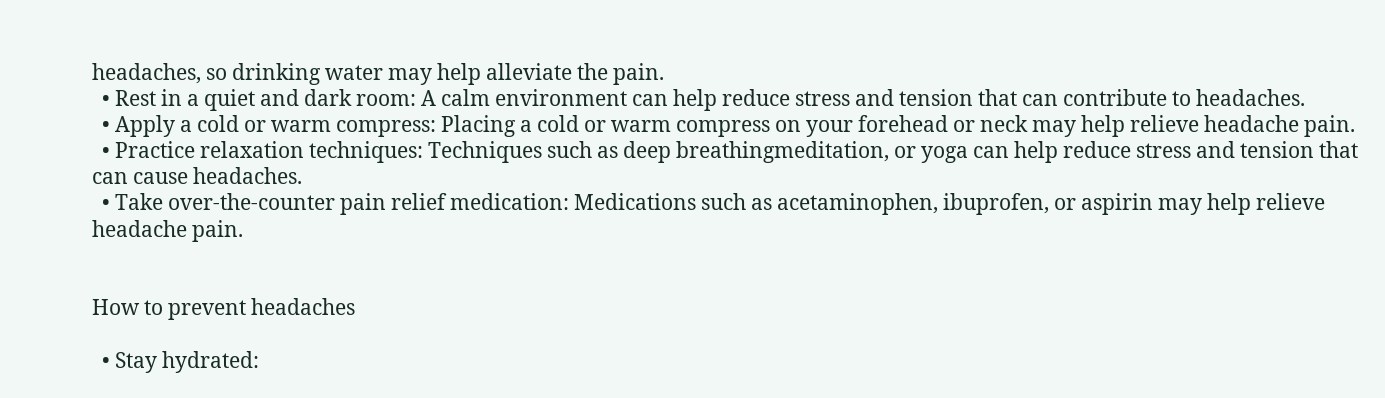headaches, so drinking water may help alleviate the pain.
  • Rest in a quiet and dark room: A calm environment can help reduce stress and tension that can contribute to headaches.
  • Apply a cold or warm compress: Placing a cold or warm compress on your forehead or neck may help relieve headache pain.
  • Practice relaxation techniques: Techniques such as deep breathingmeditation, or yoga can help reduce stress and tension that can cause headaches.
  • Take over-the-counter pain relief medication: Medications such as acetaminophen, ibuprofen, or aspirin may help relieve headache pain.


How to prevent headaches

  • Stay hydrated: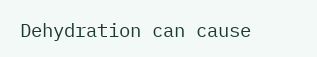Dehydration can cause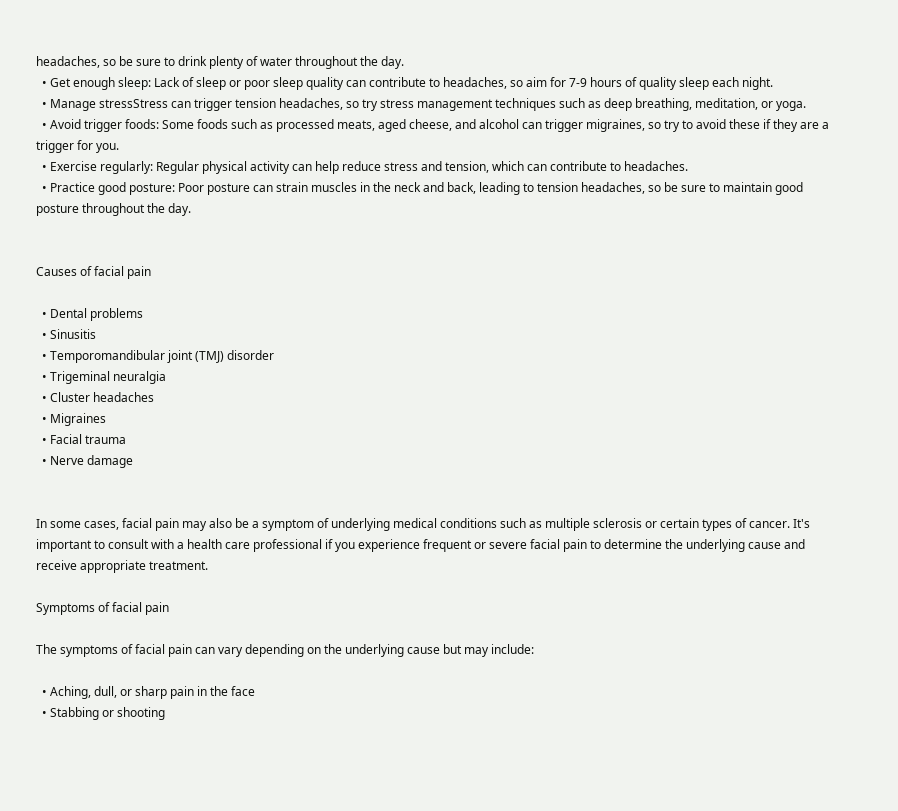headaches, so be sure to drink plenty of water throughout the day.
  • Get enough sleep: Lack of sleep or poor sleep quality can contribute to headaches, so aim for 7-9 hours of quality sleep each night.
  • Manage stressStress can trigger tension headaches, so try stress management techniques such as deep breathing, meditation, or yoga.
  • Avoid trigger foods: Some foods such as processed meats, aged cheese, and alcohol can trigger migraines, so try to avoid these if they are a trigger for you.
  • Exercise regularly: Regular physical activity can help reduce stress and tension, which can contribute to headaches.
  • Practice good posture: Poor posture can strain muscles in the neck and back, leading to tension headaches, so be sure to maintain good posture throughout the day.


Causes of facial pain

  • Dental problems
  • Sinusitis
  • Temporomandibular joint (TMJ) disorder
  • Trigeminal neuralgia
  • Cluster headaches
  • Migraines
  • Facial trauma
  • Nerve damage


In some cases, facial pain may also be a symptom of underlying medical conditions such as multiple sclerosis or certain types of cancer. It's important to consult with a health care professional if you experience frequent or severe facial pain to determine the underlying cause and receive appropriate treatment.

Symptoms of facial pain

The symptoms of facial pain can vary depending on the underlying cause but may include:

  • Aching, dull, or sharp pain in the face
  • Stabbing or shooting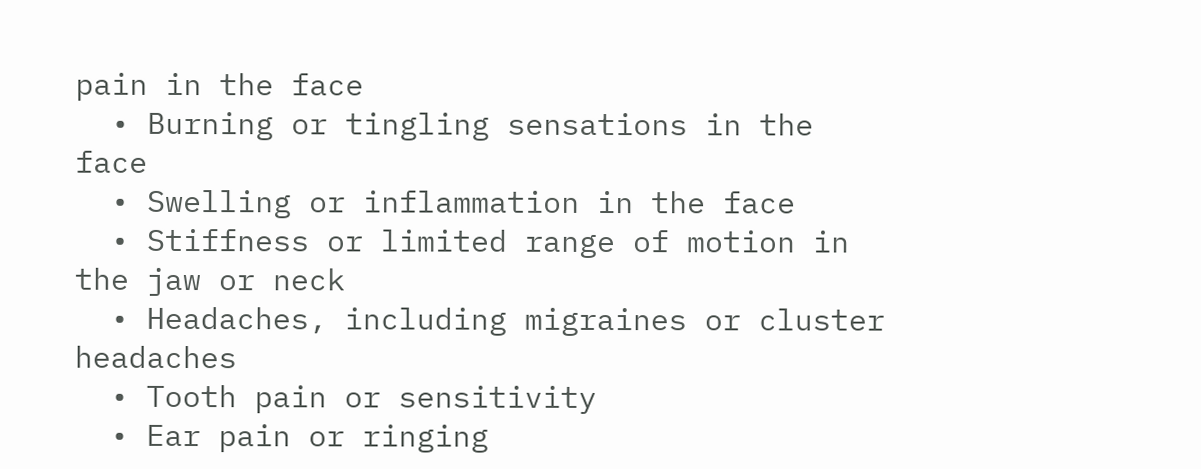pain in the face
  • Burning or tingling sensations in the face
  • Swelling or inflammation in the face
  • Stiffness or limited range of motion in the jaw or neck
  • Headaches, including migraines or cluster headaches
  • Tooth pain or sensitivity
  • Ear pain or ringing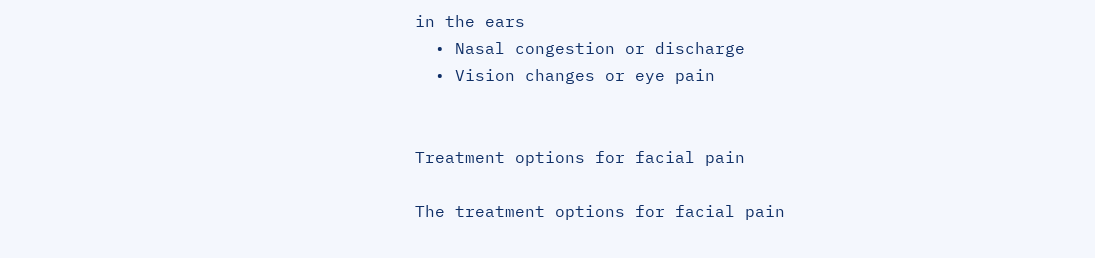in the ears
  • Nasal congestion or discharge
  • Vision changes or eye pain


Treatment options for facial pain

The treatment options for facial pain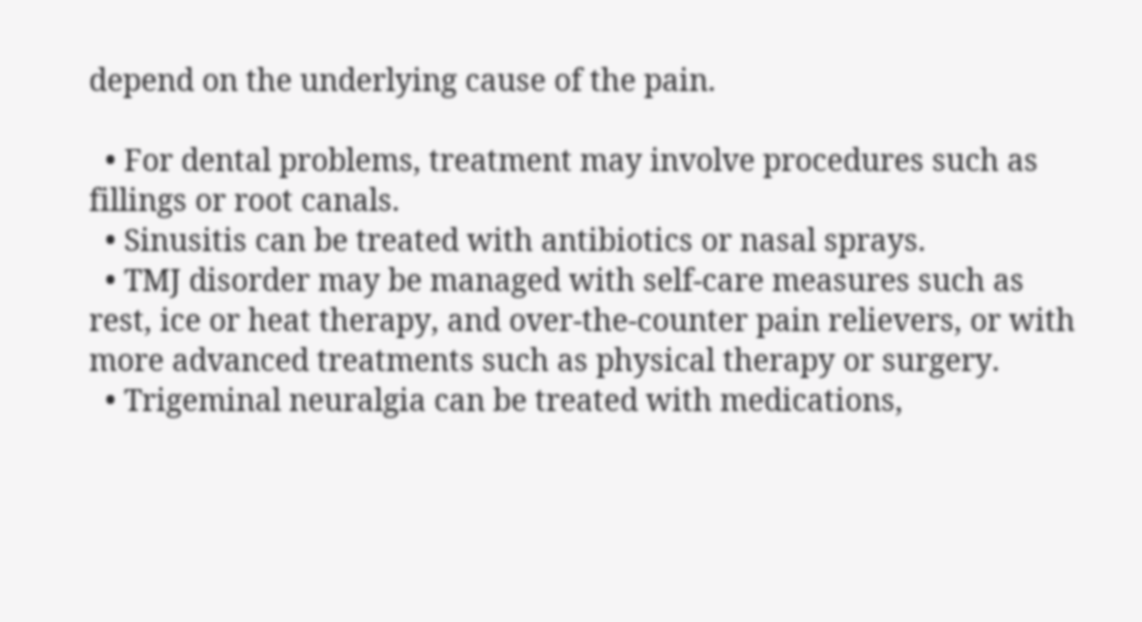depend on the underlying cause of the pain.

  • For dental problems, treatment may involve procedures such as fillings or root canals.
  • Sinusitis can be treated with antibiotics or nasal sprays.
  • TMJ disorder may be managed with self-care measures such as rest, ice or heat therapy, and over-the-counter pain relievers, or with more advanced treatments such as physical therapy or surgery.
  • Trigeminal neuralgia can be treated with medications,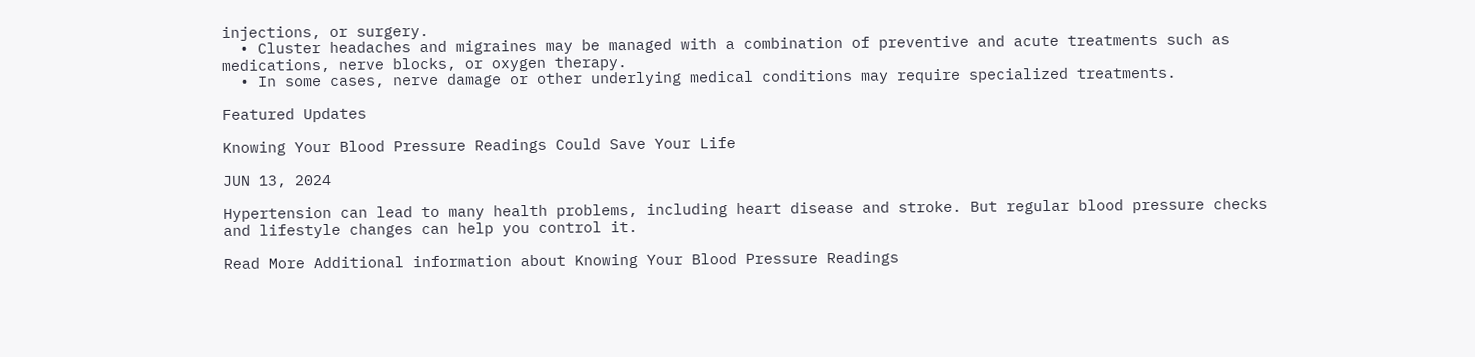injections, or surgery.
  • Cluster headaches and migraines may be managed with a combination of preventive and acute treatments such as medications, nerve blocks, or oxygen therapy.
  • In some cases, nerve damage or other underlying medical conditions may require specialized treatments.

Featured Updates

Knowing Your Blood Pressure Readings Could Save Your Life

JUN 13, 2024

Hypertension can lead to many health problems, including heart disease and stroke. But regular blood pressure checks and lifestyle changes can help you control it.

Read More Additional information about Knowing Your Blood Pressure Readings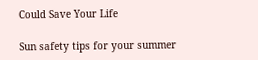Could Save Your Life

Sun safety tips for your summer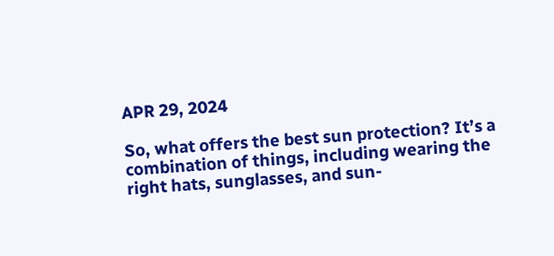APR 29, 2024

So, what offers the best sun protection? It’s a combination of things, including wearing the right hats, sunglasses, and sun-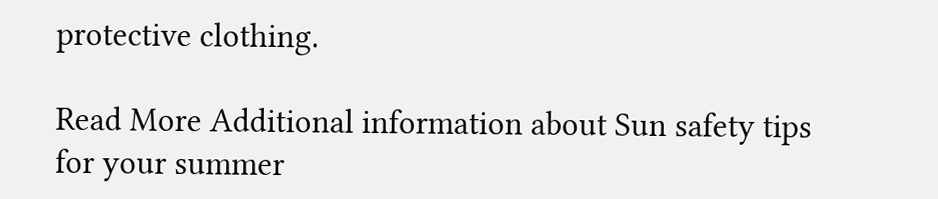protective clothing.

Read More Additional information about Sun safety tips for your summer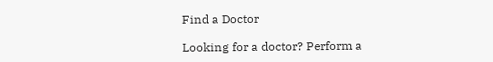Find a Doctor

Looking for a doctor? Perform a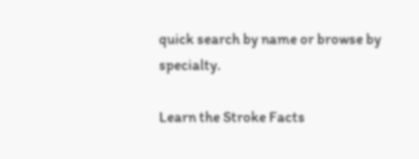quick search by name or browse by specialty.

Learn the Stroke Facts